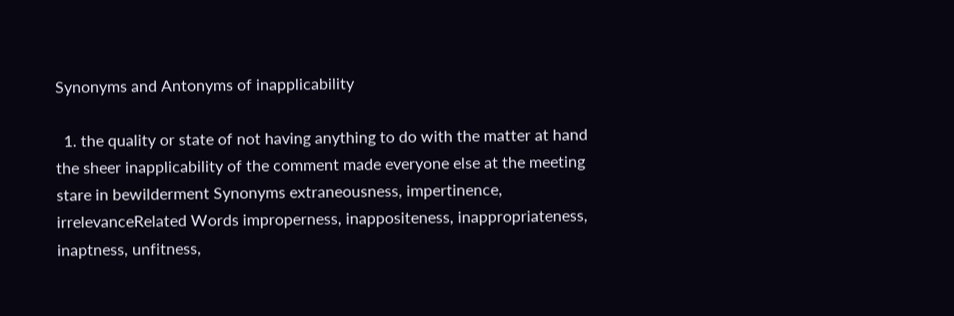Synonyms and Antonyms of inapplicability

  1. the quality or state of not having anything to do with the matter at hand the sheer inapplicability of the comment made everyone else at the meeting stare in bewilderment Synonyms extraneousness, impertinence, irrelevanceRelated Words improperness, inappositeness, inappropriateness, inaptness, unfitness,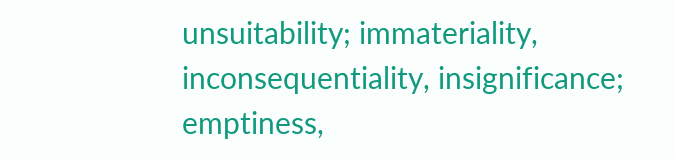unsuitability; immateriality, inconsequentiality, insignificance; emptiness,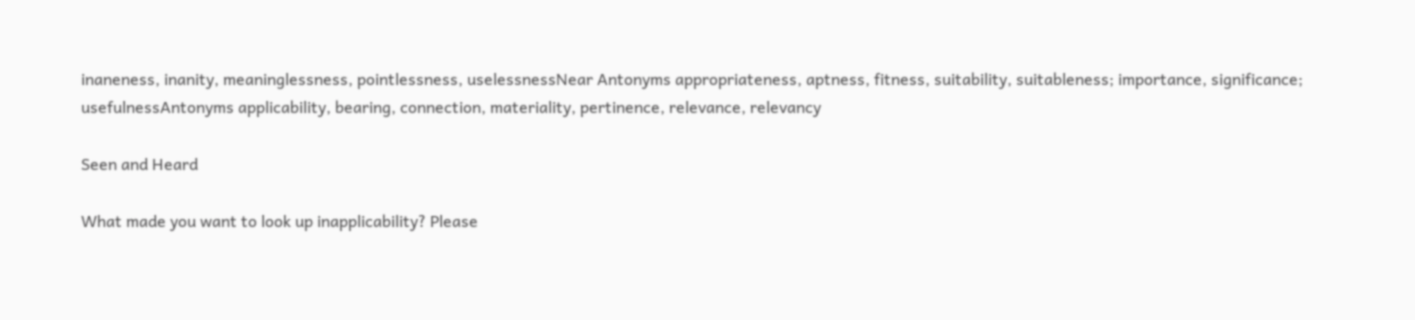inaneness, inanity, meaninglessness, pointlessness, uselessnessNear Antonyms appropriateness, aptness, fitness, suitability, suitableness; importance, significance; usefulnessAntonyms applicability, bearing, connection, materiality, pertinence, relevance, relevancy

Seen and Heard

What made you want to look up inapplicability? Please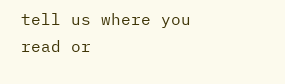tell us where you read or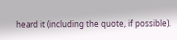heard it (including the quote, if possible).